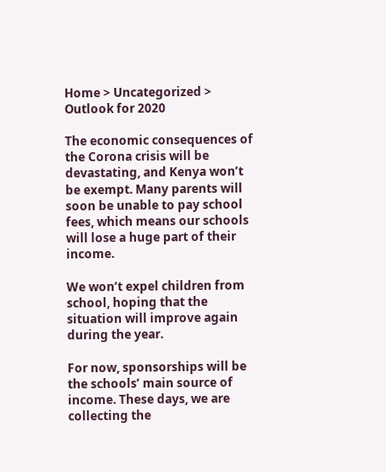Home > Uncategorized > Outlook for 2020

The economic consequences of the Corona crisis will be devastating, and Kenya won’t be exempt. Many parents will soon be unable to pay school fees, which means our schools will lose a huge part of their income.

We won’t expel children from school, hoping that the situation will improve again during the year.

For now, sponsorships will be the schools’ main source of income. These days, we are collecting the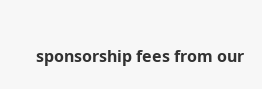sponsorship fees from our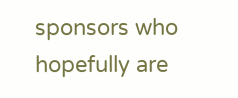sponsors who hopefully are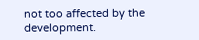not too affected by the development.